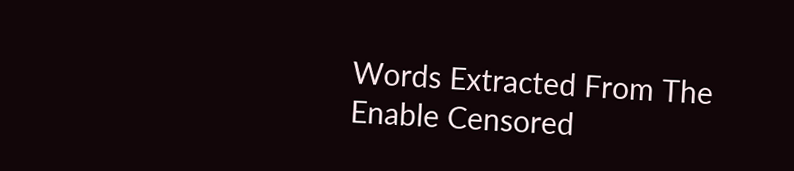Words Extracted From The
Enable Censored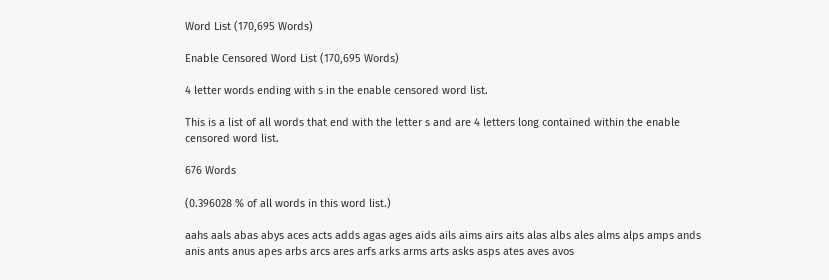Word List (170,695 Words)

Enable Censored Word List (170,695 Words)

4 letter words ending with s in the enable censored word list.

This is a list of all words that end with the letter s and are 4 letters long contained within the enable censored word list.

676 Words

(0.396028 % of all words in this word list.)

aahs aals abas abys aces acts adds agas ages aids ails aims airs aits alas albs ales alms alps amps ands anis ants anus apes arbs arcs ares arfs arks arms arts asks asps ates aves avos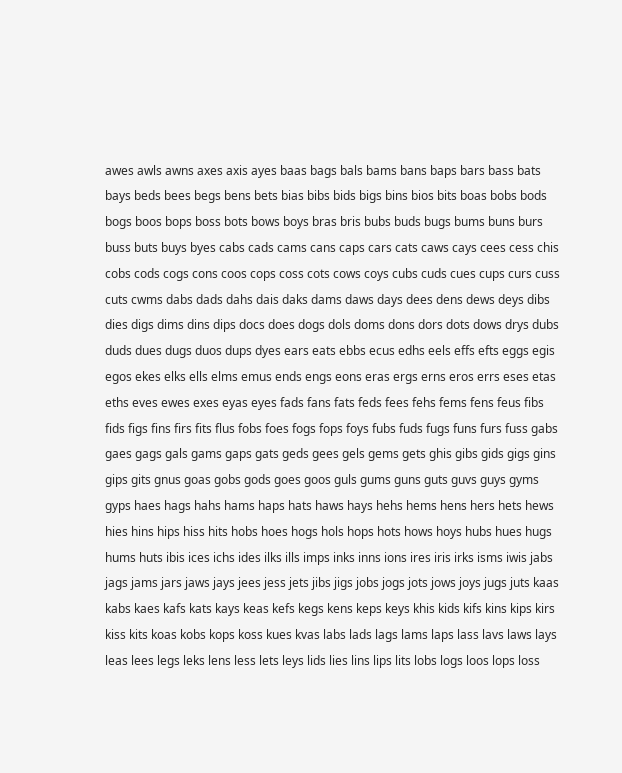awes awls awns axes axis ayes baas bags bals bams bans baps bars bass bats bays beds bees begs bens bets bias bibs bids bigs bins bios bits boas bobs bods bogs boos bops boss bots bows boys bras bris bubs buds bugs bums buns burs buss buts buys byes cabs cads cams cans caps cars cats caws cays cees cess chis cobs cods cogs cons coos cops coss cots cows coys cubs cuds cues cups curs cuss cuts cwms dabs dads dahs dais daks dams daws days dees dens dews deys dibs dies digs dims dins dips docs does dogs dols doms dons dors dots dows drys dubs duds dues dugs duos dups dyes ears eats ebbs ecus edhs eels effs efts eggs egis egos ekes elks ells elms emus ends engs eons eras ergs erns eros errs eses etas eths eves ewes exes eyas eyes fads fans fats feds fees fehs fems fens feus fibs fids figs fins firs fits flus fobs foes fogs fops foys fubs fuds fugs funs furs fuss gabs gaes gags gals gams gaps gats geds gees gels gems gets ghis gibs gids gigs gins gips gits gnus goas gobs gods goes goos guls gums guns guts guvs guys gyms gyps haes hags hahs hams haps hats haws hays hehs hems hens hers hets hews hies hins hips hiss hits hobs hoes hogs hols hops hots hows hoys hubs hues hugs hums huts ibis ices ichs ides ilks ills imps inks inns ions ires iris irks isms iwis jabs jags jams jars jaws jays jees jess jets jibs jigs jobs jogs jots jows joys jugs juts kaas kabs kaes kafs kats kays keas kefs kegs kens keps keys khis kids kifs kins kips kirs kiss kits koas kobs kops koss kues kvas labs lads lags lams laps lass lavs laws lays leas lees legs leks lens less lets leys lids lies lins lips lits lobs logs loos lops loss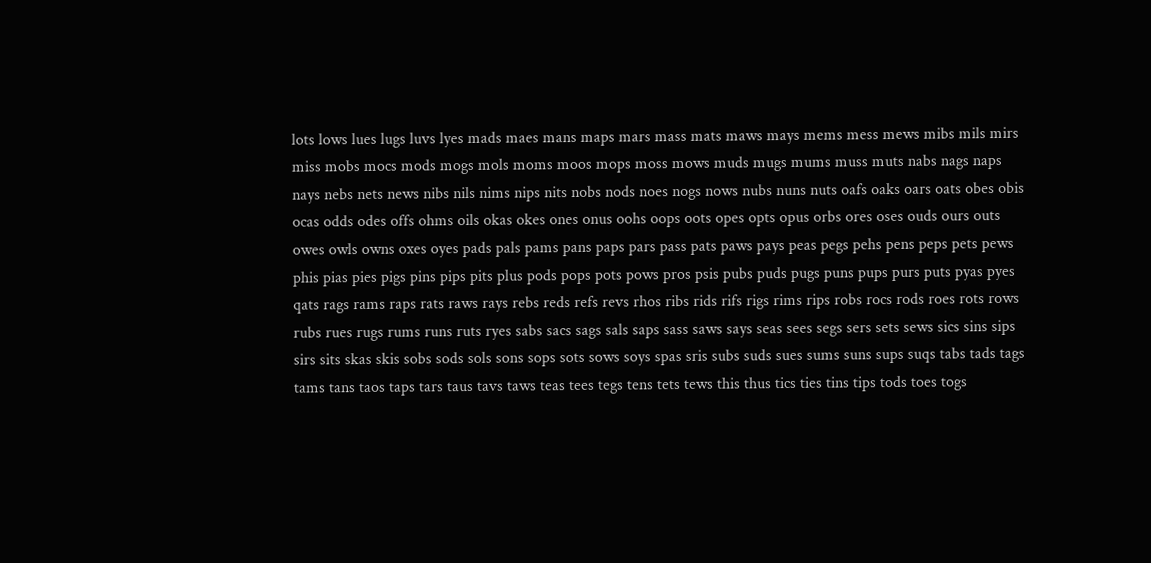lots lows lues lugs luvs lyes mads maes mans maps mars mass mats maws mays mems mess mews mibs mils mirs miss mobs mocs mods mogs mols moms moos mops moss mows muds mugs mums muss muts nabs nags naps nays nebs nets news nibs nils nims nips nits nobs nods noes nogs nows nubs nuns nuts oafs oaks oars oats obes obis ocas odds odes offs ohms oils okas okes ones onus oohs oops oots opes opts opus orbs ores oses ouds ours outs owes owls owns oxes oyes pads pals pams pans paps pars pass pats paws pays peas pegs pehs pens peps pets pews phis pias pies pigs pins pips pits plus pods pops pots pows pros psis pubs puds pugs puns pups purs puts pyas pyes qats rags rams raps rats raws rays rebs reds refs revs rhos ribs rids rifs rigs rims rips robs rocs rods roes rots rows rubs rues rugs rums runs ruts ryes sabs sacs sags sals saps sass saws says seas sees segs sers sets sews sics sins sips sirs sits skas skis sobs sods sols sons sops sots sows soys spas sris subs suds sues sums suns sups suqs tabs tads tags tams tans taos taps tars taus tavs taws teas tees tegs tens tets tews this thus tics ties tins tips tods toes togs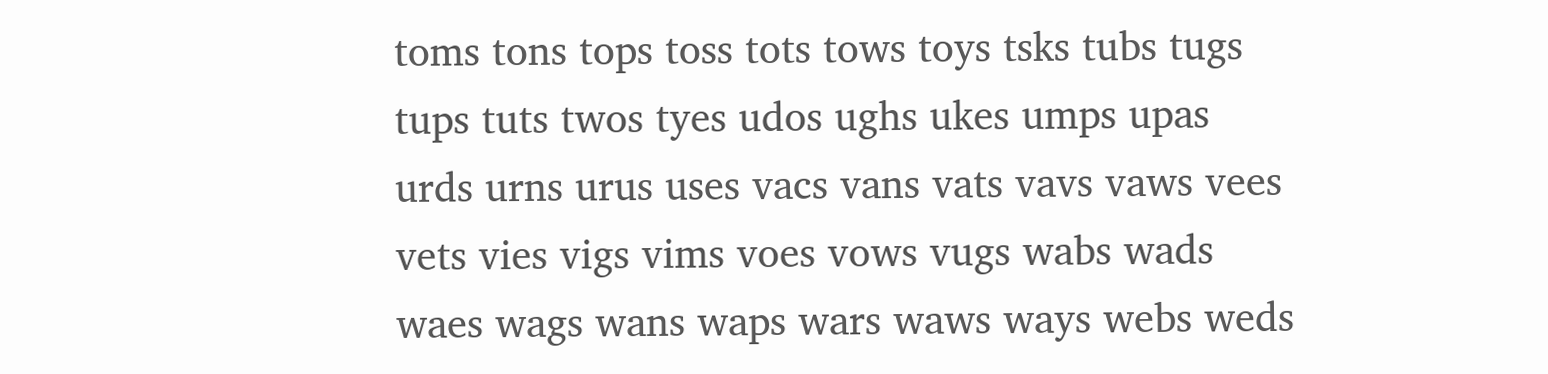toms tons tops toss tots tows toys tsks tubs tugs tups tuts twos tyes udos ughs ukes umps upas urds urns urus uses vacs vans vats vavs vaws vees vets vies vigs vims voes vows vugs wabs wads waes wags wans waps wars waws ways webs weds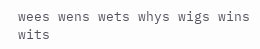wees wens wets whys wigs wins wits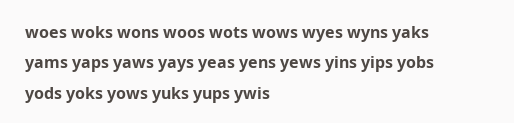woes woks wons woos wots wows wyes wyns yaks yams yaps yaws yays yeas yens yews yins yips yobs yods yoks yows yuks yups ywis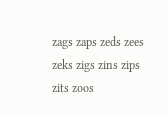zags zaps zeds zees zeks zigs zins zips zits zoos